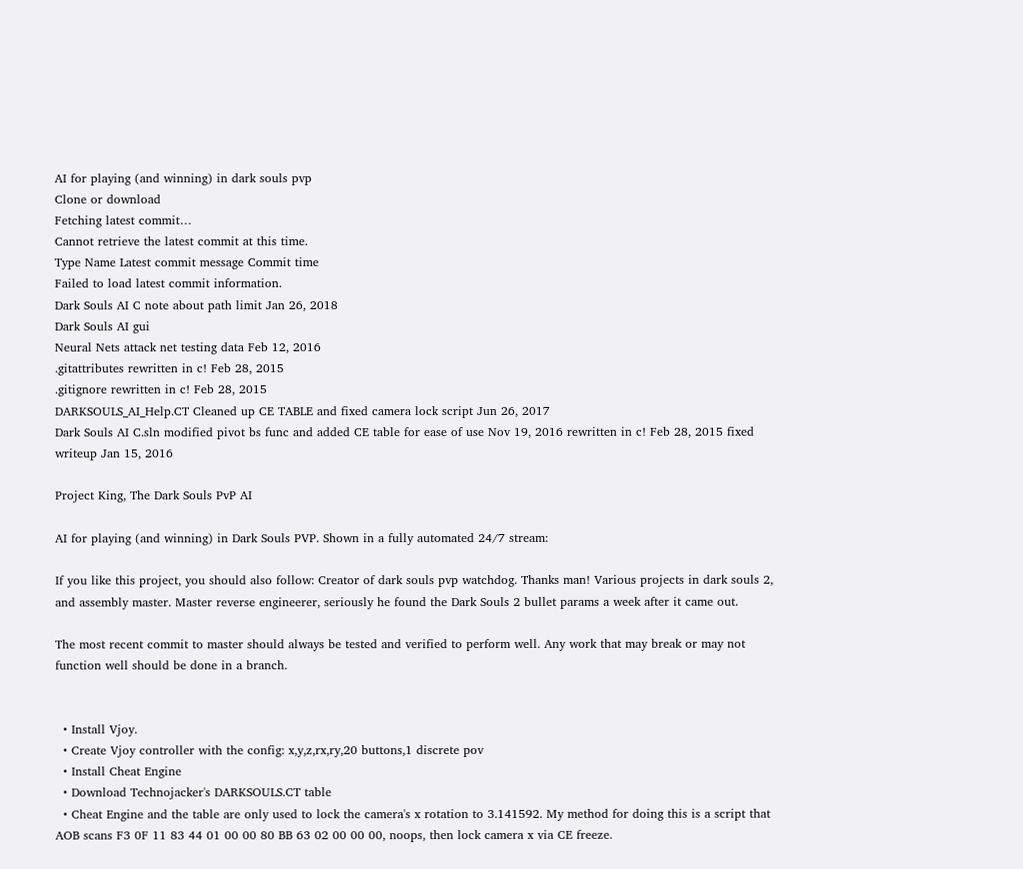AI for playing (and winning) in dark souls pvp
Clone or download
Fetching latest commit…
Cannot retrieve the latest commit at this time.
Type Name Latest commit message Commit time
Failed to load latest commit information.
Dark Souls AI C note about path limit Jan 26, 2018
Dark Souls AI gui
Neural Nets attack net testing data Feb 12, 2016
.gitattributes rewritten in c! Feb 28, 2015
.gitignore rewritten in c! Feb 28, 2015
DARKSOULS_AI_Help.CT Cleaned up CE TABLE and fixed camera lock script Jun 26, 2017
Dark Souls AI C.sln modified pivot bs func and added CE table for ease of use Nov 19, 2016 rewritten in c! Feb 28, 2015 fixed writeup Jan 15, 2016

Project King, The Dark Souls PvP AI

AI for playing (and winning) in Dark Souls PVP. Shown in a fully automated 24/7 stream:

If you like this project, you should also follow: Creator of dark souls pvp watchdog. Thanks man! Various projects in dark souls 2, and assembly master. Master reverse engineerer, seriously he found the Dark Souls 2 bullet params a week after it came out.

The most recent commit to master should always be tested and verified to perform well. Any work that may break or may not function well should be done in a branch.


  • Install Vjoy.
  • Create Vjoy controller with the config: x,y,z,rx,ry,20 buttons,1 discrete pov
  • Install Cheat Engine
  • Download Technojacker's DARKSOULS.CT table
  • Cheat Engine and the table are only used to lock the camera's x rotation to 3.141592. My method for doing this is a script that AOB scans F3 0F 11 83 44 01 00 00 80 BB 63 02 00 00 00, noops, then lock camera x via CE freeze.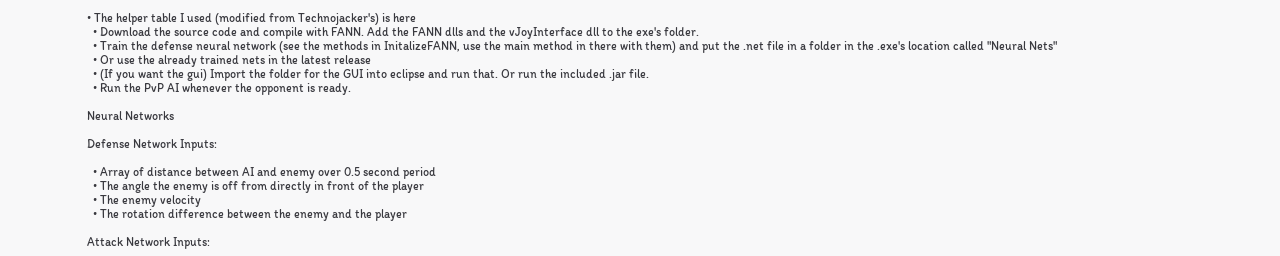• The helper table I used (modified from Technojacker's) is here
  • Download the source code and compile with FANN. Add the FANN dlls and the vJoyInterface dll to the exe's folder.
  • Train the defense neural network (see the methods in InitalizeFANN, use the main method in there with them) and put the .net file in a folder in the .exe's location called "Neural Nets"
  • Or use the already trained nets in the latest release
  • (If you want the gui) Import the folder for the GUI into eclipse and run that. Or run the included .jar file.
  • Run the PvP AI whenever the opponent is ready.

Neural Networks

Defense Network Inputs:

  • Array of distance between AI and enemy over 0.5 second period
  • The angle the enemy is off from directly in front of the player
  • The enemy velocity
  • The rotation difference between the enemy and the player

Attack Network Inputs: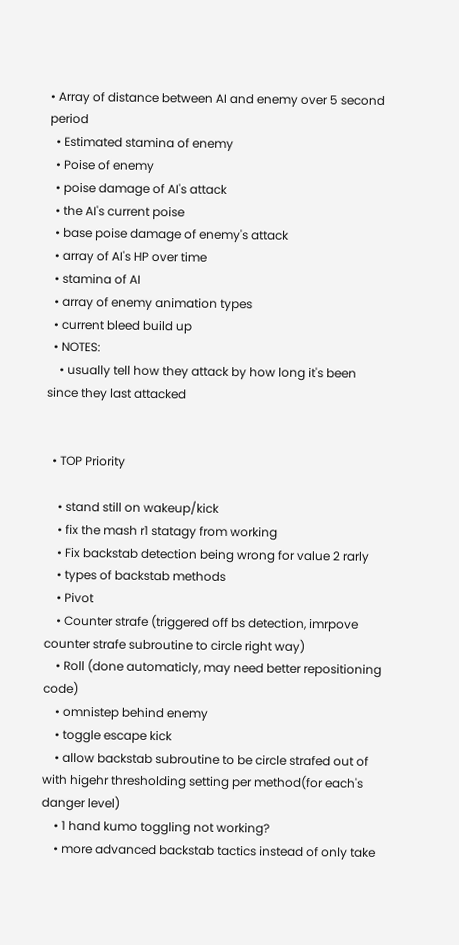• Array of distance between AI and enemy over 5 second period
  • Estimated stamina of enemy
  • Poise of enemy
  • poise damage of AI's attack
  • the AI's current poise
  • base poise damage of enemy's attack
  • array of AI's HP over time
  • stamina of AI
  • array of enemy animation types
  • current bleed build up
  • NOTES:
    • usually tell how they attack by how long it's been since they last attacked


  • TOP Priority

    • stand still on wakeup/kick
    • fix the mash r1 statagy from working
    • Fix backstab detection being wrong for value 2 rarly
    • types of backstab methods
    • Pivot
    • Counter strafe (triggered off bs detection, imrpove counter strafe subroutine to circle right way)
    • Roll (done automaticly, may need better repositioning code)
    • omnistep behind enemy
    • toggle escape kick
    • allow backstab subroutine to be circle strafed out of with higehr thresholding setting per method(for each's danger level)
    • 1 hand kumo toggling not working?
    • more advanced backstab tactics instead of only take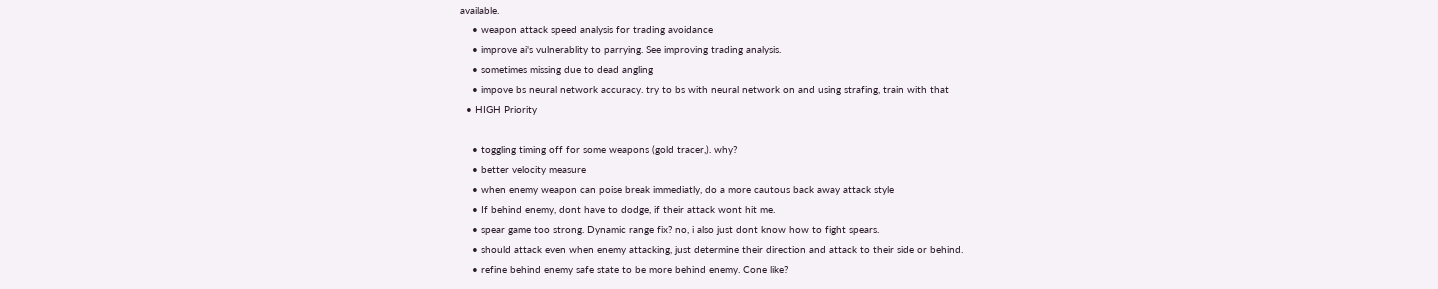available.
    • weapon attack speed analysis for trading avoidance
    • improve ai's vulnerablity to parrying. See improving trading analysis.
    • sometimes missing due to dead angling
    • impove bs neural network accuracy. try to bs with neural network on and using strafing, train with that
  • HIGH Priority

    • toggling timing off for some weapons (gold tracer,). why?
    • better velocity measure
    • when enemy weapon can poise break immediatly, do a more cautous back away attack style
    • If behind enemy, dont have to dodge, if their attack wont hit me.
    • spear game too strong. Dynamic range fix? no, i also just dont know how to fight spears.
    • should attack even when enemy attacking, just determine their direction and attack to their side or behind.
    • refine behind enemy safe state to be more behind enemy. Cone like?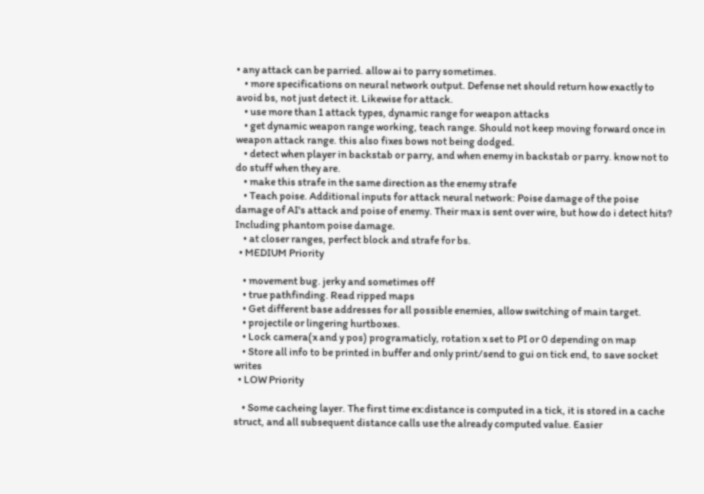• any attack can be parried. allow ai to parry sometimes.
    • more specifications on neural network output. Defense net should return how exactly to avoid bs, not just detect it. Likewise for attack.
    • use more than 1 attack types, dynamic range for weapon attacks
    • get dynamic weapon range working, teach range. Should not keep moving forward once in weapon attack range. this also fixes bows not being dodged.
    • detect when player in backstab or parry, and when enemy in backstab or parry. know not to do stuff when they are.
    • make this strafe in the same direction as the enemy strafe
    • Teach poise. Additional inputs for attack neural network: Poise damage of the poise damage of AI's attack and poise of enemy. Their max is sent over wire, but how do i detect hits? Including phantom poise damage.
    • at closer ranges, perfect block and strafe for bs.
  • MEDIUM Priority

    • movement bug. jerky and sometimes off
    • true pathfinding. Read ripped maps
    • Get different base addresses for all possible enemies, allow switching of main target.
    • projectile or lingering hurtboxes.
    • Lock camera(x and y pos) programaticly, rotation x set to PI or 0 depending on map
    • Store all info to be printed in buffer and only print/send to gui on tick end, to save socket writes
  • LOW Priority

    • Some cacheing layer. The first time ex:distance is computed in a tick, it is stored in a cache struct, and all subsequent distance calls use the already computed value. Easier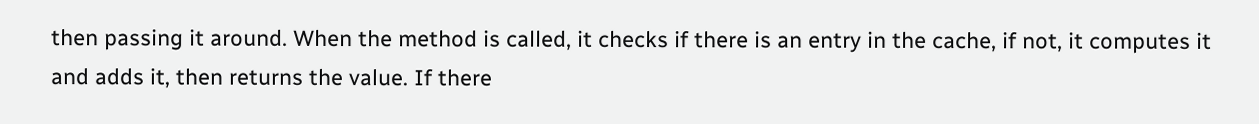then passing it around. When the method is called, it checks if there is an entry in the cache, if not, it computes it and adds it, then returns the value. If there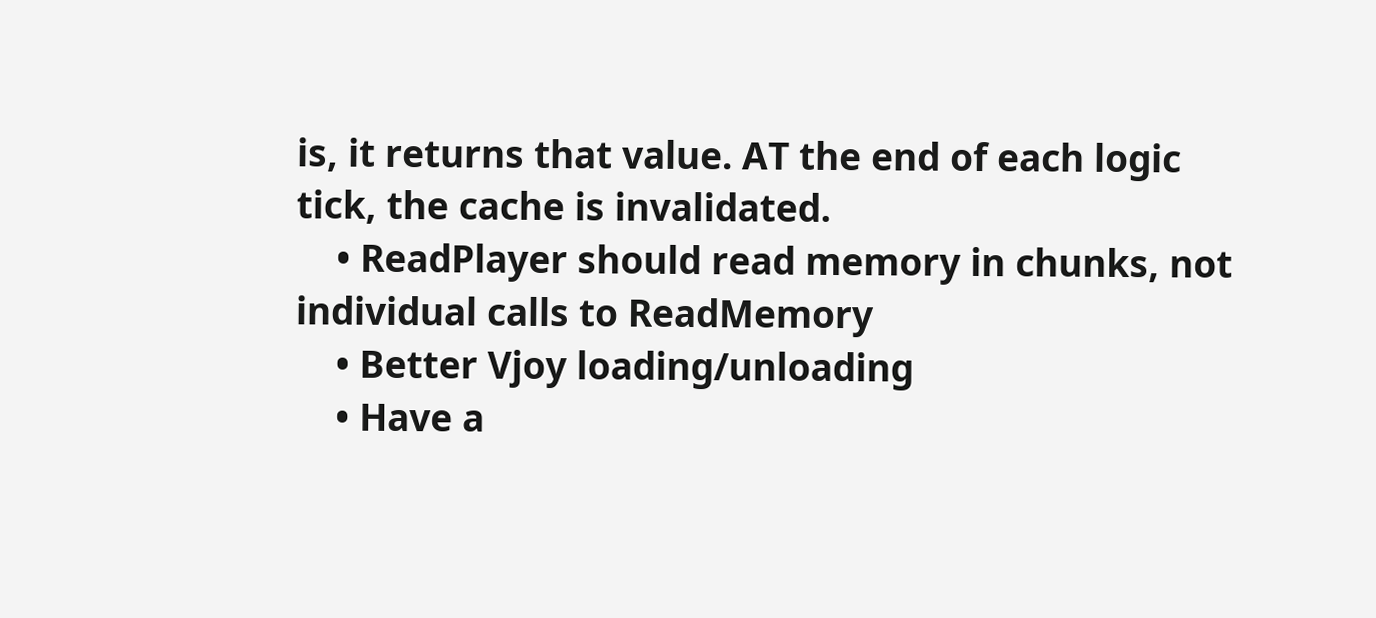is, it returns that value. AT the end of each logic tick, the cache is invalidated.
    • ReadPlayer should read memory in chunks, not individual calls to ReadMemory
    • Better Vjoy loading/unloading
    • Have a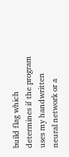build flag which determines if the program uses my handwritten neural network or a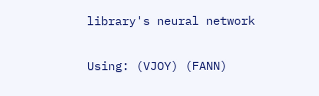library's neural network

Using: (VJOY) (FANN)